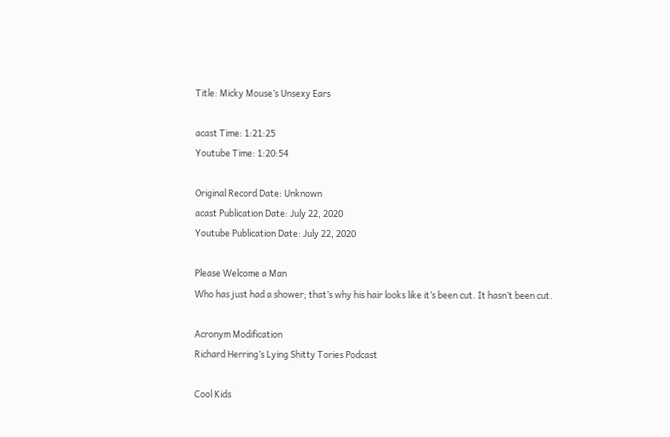Title: Micky Mouse’s Unsexy Ears

acast Time: 1:21:25
Youtube Time: 1:20:54

Original Record Date: Unknown
acast Publication Date: July 22, 2020
Youtube Publication Date: July 22, 2020

Please Welcome a Man
Who has just had a shower; that’s why his hair looks like it’s been cut. It hasn’t been cut.

Acronym Modification
Richard Herring’s Lying Shitty Tories Podcast

Cool Kids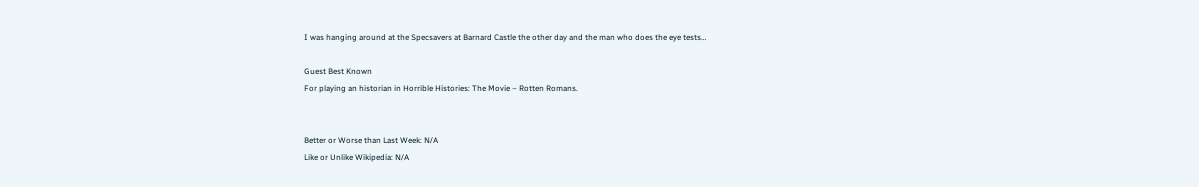I was hanging around at the Specsavers at Barnard Castle the other day and the man who does the eye tests…

Guest Best Known
For playing an historian in Horrible Histories: The Movie – Rotten Romans.


Better or Worse than Last Week: N/A
Like or Unlike Wikipedia: N/A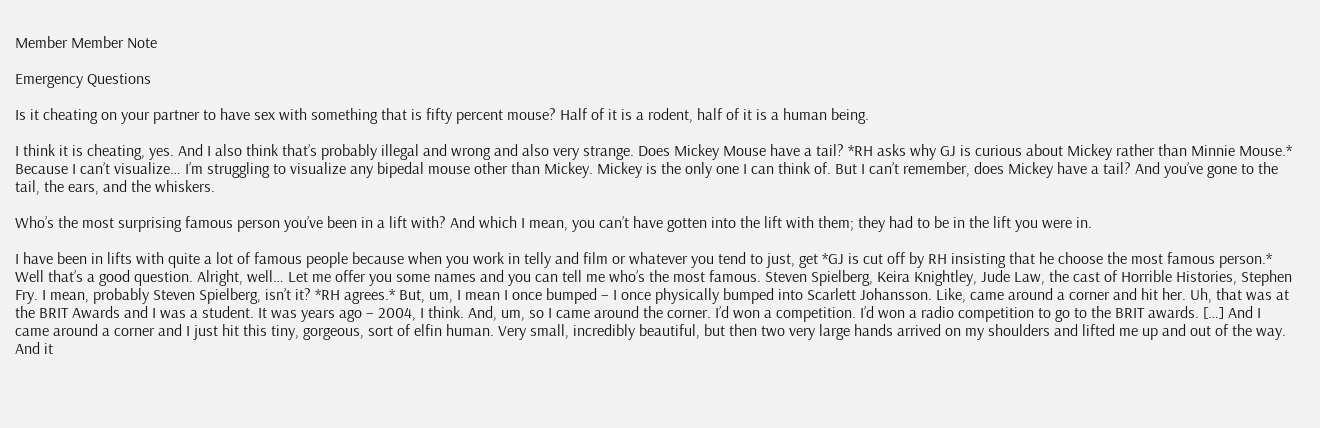Member Member Note

Emergency Questions

Is it cheating on your partner to have sex with something that is fifty percent mouse? Half of it is a rodent, half of it is a human being.

I think it is cheating, yes. And I also think that’s probably illegal and wrong and also very strange. Does Mickey Mouse have a tail? *RH asks why GJ is curious about Mickey rather than Minnie Mouse.* Because I can’t visualize… I’m struggling to visualize any bipedal mouse other than Mickey. Mickey is the only one I can think of. But I can’t remember, does Mickey have a tail? And you’ve gone to the tail, the ears, and the whiskers.

Who’s the most surprising famous person you’ve been in a lift with? And which I mean, you can’t have gotten into the lift with them; they had to be in the lift you were in.

I have been in lifts with quite a lot of famous people because when you work in telly and film or whatever you tend to just, get *GJ is cut off by RH insisting that he choose the most famous person.* Well that’s a good question. Alright, well… Let me offer you some names and you can tell me who’s the most famous. Steven Spielberg, Keira Knightley, Jude Law, the cast of Horrible Histories, Stephen Fry. I mean, probably Steven Spielberg, isn’t it? *RH agrees.* But, um, I mean I once bumped – I once physically bumped into Scarlett Johansson. Like, came around a corner and hit her. Uh, that was at the BRIT Awards and I was a student. It was years ago – 2004, I think. And, um, so I came around the corner. I’d won a competition. I’d won a radio competition to go to the BRIT awards. […] And I came around a corner and I just hit this tiny, gorgeous, sort of elfin human. Very small, incredibly beautiful, but then two very large hands arrived on my shoulders and lifted me up and out of the way. And it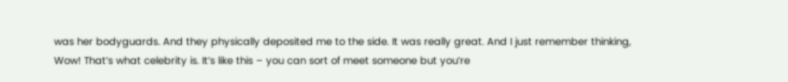was her bodyguards. And they physically deposited me to the side. It was really great. And I just remember thinking, Wow! That’s what celebrity is. It’s like this – you can sort of meet someone but you’re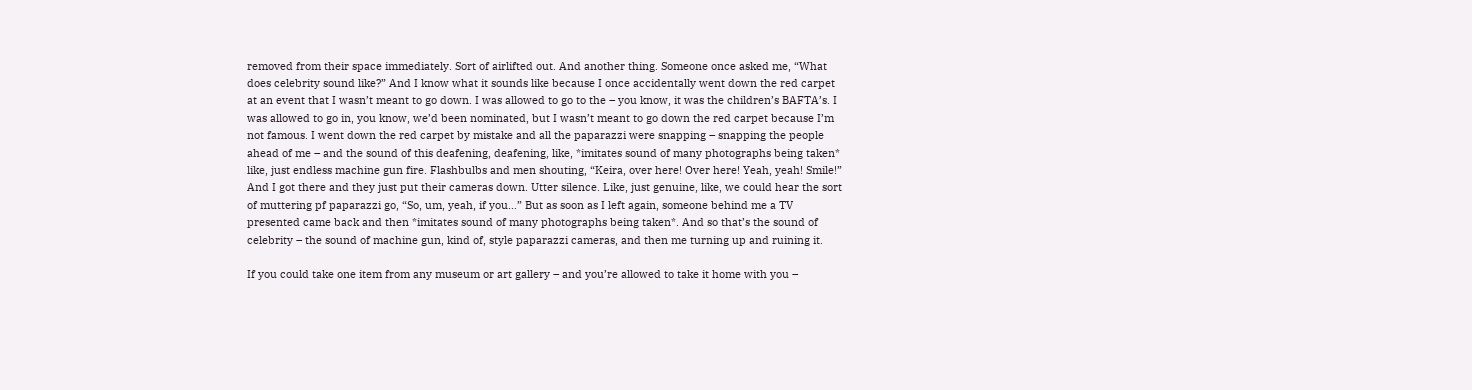removed from their space immediately. Sort of airlifted out. And another thing. Someone once asked me, “What does celebrity sound like?” And I know what it sounds like because I once accidentally went down the red carpet at an event that I wasn’t meant to go down. I was allowed to go to the – you know, it was the children’s BAFTA’s. I was allowed to go in, you know, we’d been nominated, but I wasn’t meant to go down the red carpet because I’m not famous. I went down the red carpet by mistake and all the paparazzi were snapping – snapping the people ahead of me – and the sound of this deafening, deafening, like, *imitates sound of many photographs being taken* like, just endless machine gun fire. Flashbulbs and men shouting, “Keira, over here! Over here! Yeah, yeah! Smile!” And I got there and they just put their cameras down. Utter silence. Like, just genuine, like, we could hear the sort of muttering pf paparazzi go, “So, um, yeah, if you…” But as soon as I left again, someone behind me a TV presented came back and then *imitates sound of many photographs being taken*. And so that’s the sound of celebrity – the sound of machine gun, kind of, style paparazzi cameras, and then me turning up and ruining it.

If you could take one item from any museum or art gallery – and you’re allowed to take it home with you –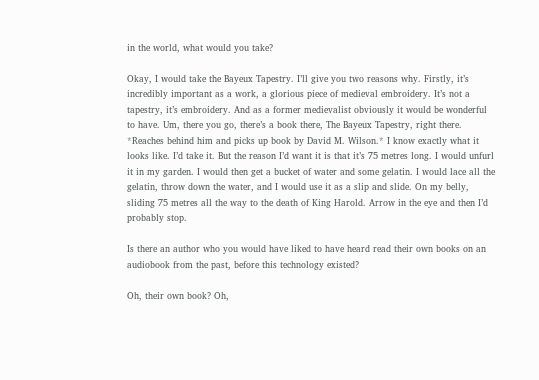in the world, what would you take?

Okay, I would take the Bayeux Tapestry. I’ll give you two reasons why. Firstly, it’s incredibly important as a work, a glorious piece of medieval embroidery. It’s not a tapestry, it’s embroidery. And as a former medievalist obviously it would be wonderful to have. Um, there you go, there’s a book there, The Bayeux Tapestry, right there. *Reaches behind him and picks up book by David M. Wilson.* I know exactly what it looks like. I’d take it. But the reason I’d want it is that it’s 75 metres long. I would unfurl it in my garden. I would then get a bucket of water and some gelatin. I would lace all the gelatin, throw down the water, and I would use it as a slip and slide. On my belly, sliding 75 metres all the way to the death of King Harold. Arrow in the eye and then I’d probably stop.

Is there an author who you would have liked to have heard read their own books on an audiobook from the past, before this technology existed?

Oh, their own book? Oh,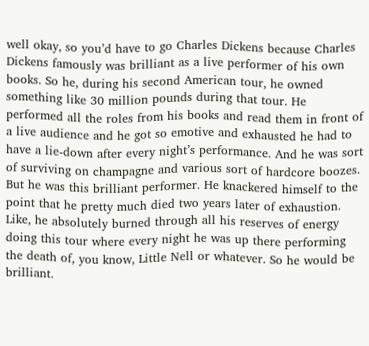well okay, so you’d have to go Charles Dickens because Charles Dickens famously was brilliant as a live performer of his own books. So he, during his second American tour, he owned something like 30 million pounds during that tour. He performed all the roles from his books and read them in front of a live audience and he got so emotive and exhausted he had to have a lie-down after every night’s performance. And he was sort of surviving on champagne and various sort of hardcore boozes. But he was this brilliant performer. He knackered himself to the point that he pretty much died two years later of exhaustion. Like, he absolutely burned through all his reserves of energy doing this tour where every night he was up there performing the death of, you know, Little Nell or whatever. So he would be brilliant.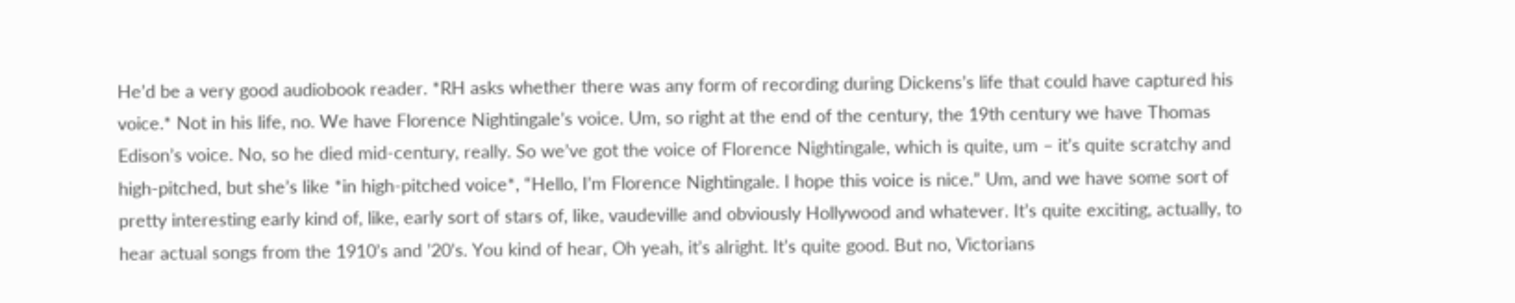He’d be a very good audiobook reader. *RH asks whether there was any form of recording during Dickens’s life that could have captured his voice.* Not in his life, no. We have Florence Nightingale’s voice. Um, so right at the end of the century, the 19th century we have Thomas Edison’s voice. No, so he died mid-century, really. So we’ve got the voice of Florence Nightingale, which is quite, um – it’s quite scratchy and high-pitched, but she’s like *in high-pitched voice*, “Hello, I’m Florence Nightingale. I hope this voice is nice.” Um, and we have some sort of pretty interesting early kind of, like, early sort of stars of, like, vaudeville and obviously Hollywood and whatever. It’s quite exciting, actually, to hear actual songs from the 1910’s and ’20’s. You kind of hear, Oh yeah, it’s alright. It’s quite good. But no, Victorians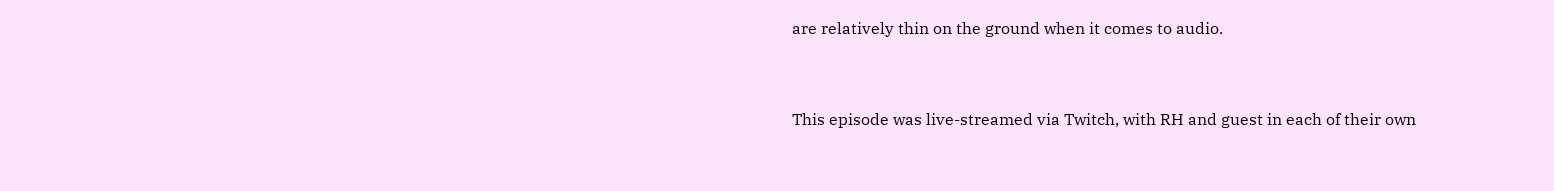are relatively thin on the ground when it comes to audio.


This episode was live-streamed via Twitch, with RH and guest in each of their own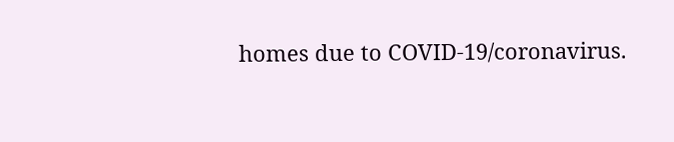homes due to COVID-19/coronavirus.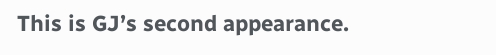This is GJ’s second appearance.